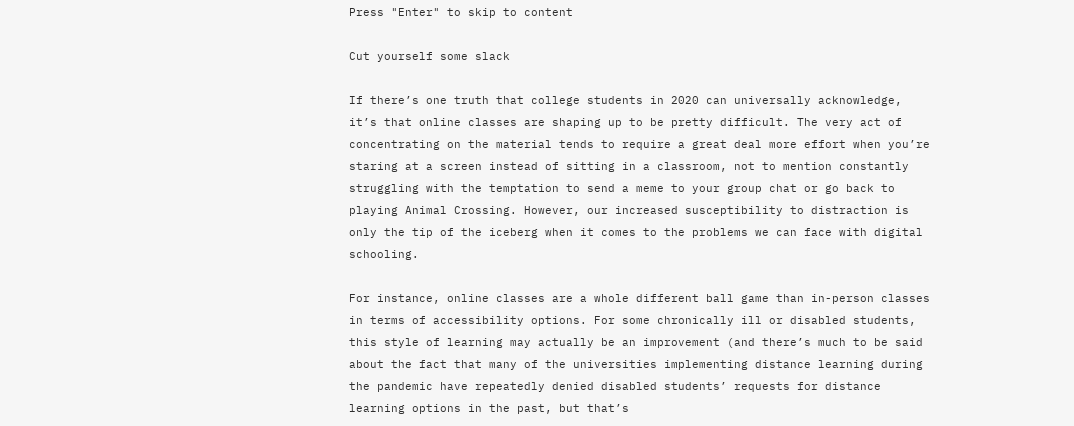Press "Enter" to skip to content

Cut yourself some slack

If there’s one truth that college students in 2020 can universally acknowledge, it’s that online classes are shaping up to be pretty difficult. The very act of concentrating on the material tends to require a great deal more effort when you’re staring at a screen instead of sitting in a classroom, not to mention constantly struggling with the temptation to send a meme to your group chat or go back to playing Animal Crossing. However, our increased susceptibility to distraction is only the tip of the iceberg when it comes to the problems we can face with digital schooling.

For instance, online classes are a whole different ball game than in-person classes in terms of accessibility options. For some chronically ill or disabled students, this style of learning may actually be an improvement (and there’s much to be said about the fact that many of the universities implementing distance learning during the pandemic have repeatedly denied disabled students’ requests for distance learning options in the past, but that’s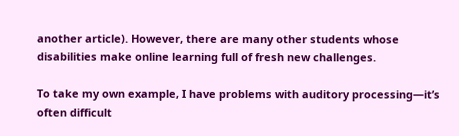another article). However, there are many other students whose disabilities make online learning full of fresh new challenges.

To take my own example, I have problems with auditory processing—it’s often difficult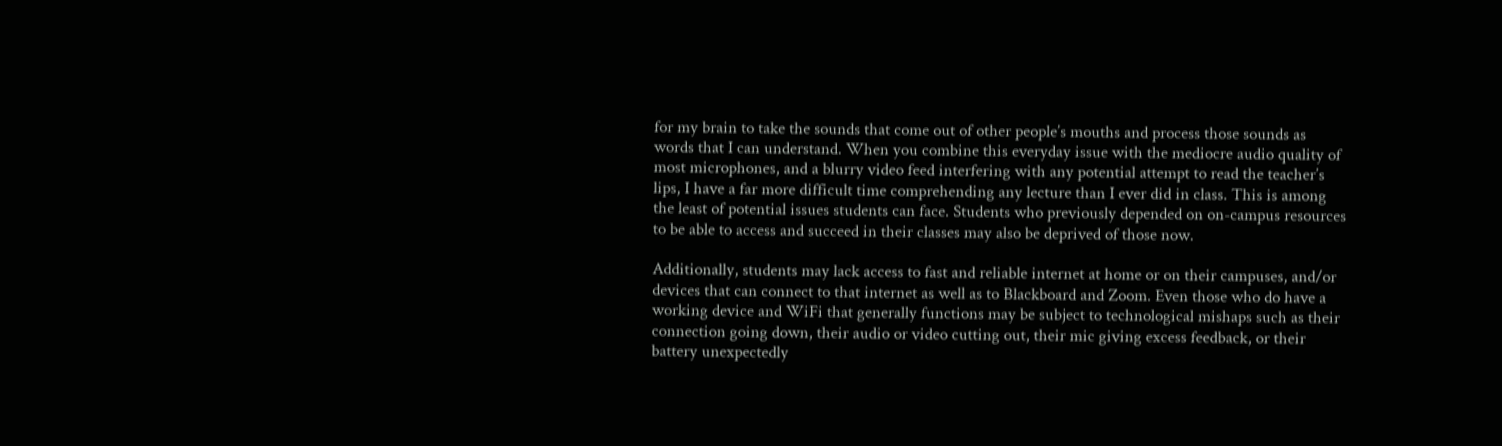for my brain to take the sounds that come out of other people’s mouths and process those sounds as words that I can understand. When you combine this everyday issue with the mediocre audio quality of most microphones, and a blurry video feed interfering with any potential attempt to read the teacher’s lips, I have a far more difficult time comprehending any lecture than I ever did in class. This is among the least of potential issues students can face. Students who previously depended on on-campus resources to be able to access and succeed in their classes may also be deprived of those now.

Additionally, students may lack access to fast and reliable internet at home or on their campuses, and/or devices that can connect to that internet as well as to Blackboard and Zoom. Even those who do have a working device and WiFi that generally functions may be subject to technological mishaps such as their connection going down, their audio or video cutting out, their mic giving excess feedback, or their battery unexpectedly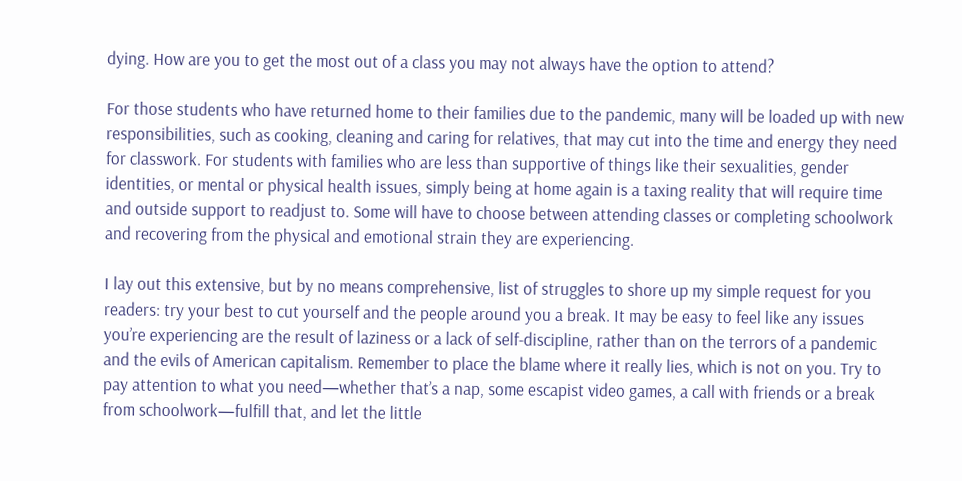dying. How are you to get the most out of a class you may not always have the option to attend?

For those students who have returned home to their families due to the pandemic, many will be loaded up with new responsibilities, such as cooking, cleaning and caring for relatives, that may cut into the time and energy they need for classwork. For students with families who are less than supportive of things like their sexualities, gender identities, or mental or physical health issues, simply being at home again is a taxing reality that will require time and outside support to readjust to. Some will have to choose between attending classes or completing schoolwork and recovering from the physical and emotional strain they are experiencing.

I lay out this extensive, but by no means comprehensive, list of struggles to shore up my simple request for you readers: try your best to cut yourself and the people around you a break. It may be easy to feel like any issues you’re experiencing are the result of laziness or a lack of self-discipline, rather than on the terrors of a pandemic and the evils of American capitalism. Remember to place the blame where it really lies, which is not on you. Try to pay attention to what you need—whether that’s a nap, some escapist video games, a call with friends or a break from schoolwork—fulfill that, and let the little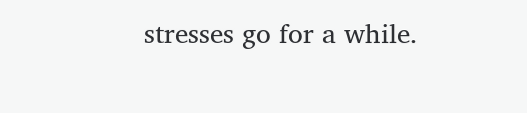stresses go for a while.